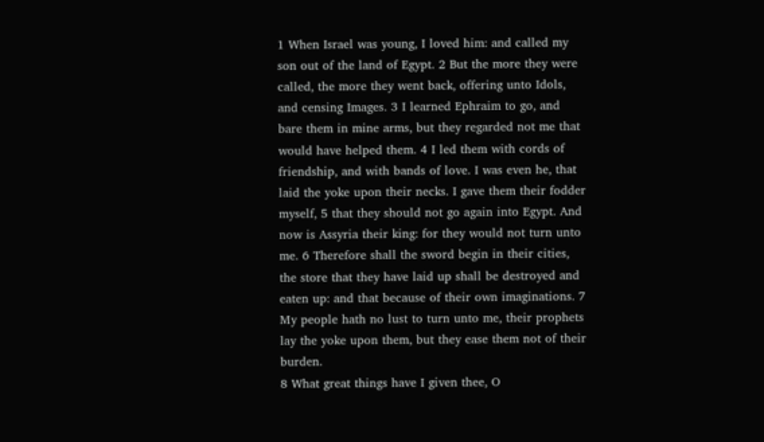1 When Israel was young, I loved him: and called my son out of the land of Egypt. 2 But the more they were called, the more they went back, offering unto Idols, and censing Images. 3 I learned Ephraim to go, and bare them in mine arms, but they regarded not me that would have helped them. 4 I led them with cords of friendship, and with bands of love. I was even he, that laid the yoke upon their necks. I gave them their fodder myself, 5 that they should not go again into Egypt. And now is Assyria their king: for they would not turn unto me. 6 Therefore shall the sword begin in their cities, the store that they have laid up shall be destroyed and eaten up: and that because of their own imaginations. 7 My people hath no lust to turn unto me, their prophets lay the yoke upon them, but they ease them not of their burden.
8 What great things have I given thee, O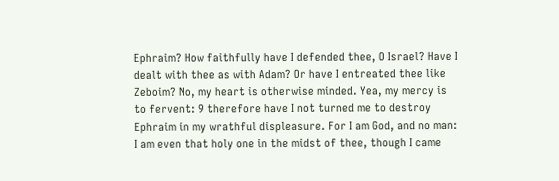Ephraim? How faithfully have I defended thee, O Israel? Have I dealt with thee as with Adam? Or have I entreated thee like Zeboim? No, my heart is otherwise minded. Yea, my mercy is to fervent: 9 therefore have I not turned me to destroy Ephraim in my wrathful displeasure. For I am God, and no man: I am even that holy one in the midst of thee, though I came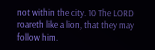not within the city. 10 The LORD roareth like a lion, that they may follow him.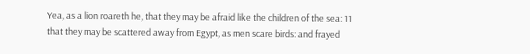Yea, as a lion roareth he, that they may be afraid like the children of the sea: 11 that they may be scattered away from Egypt, as men scare birds: and frayed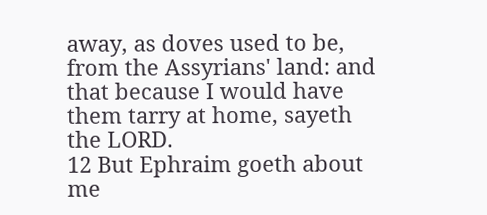away, as doves used to be, from the Assyrians' land: and that because I would have them tarry at home, sayeth the LORD.
12 But Ephraim goeth about me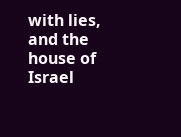with lies, and the house of Israel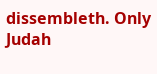dissembleth. Only Judah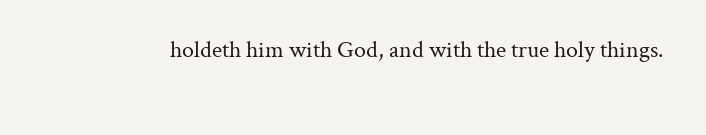holdeth him with God, and with the true holy things.